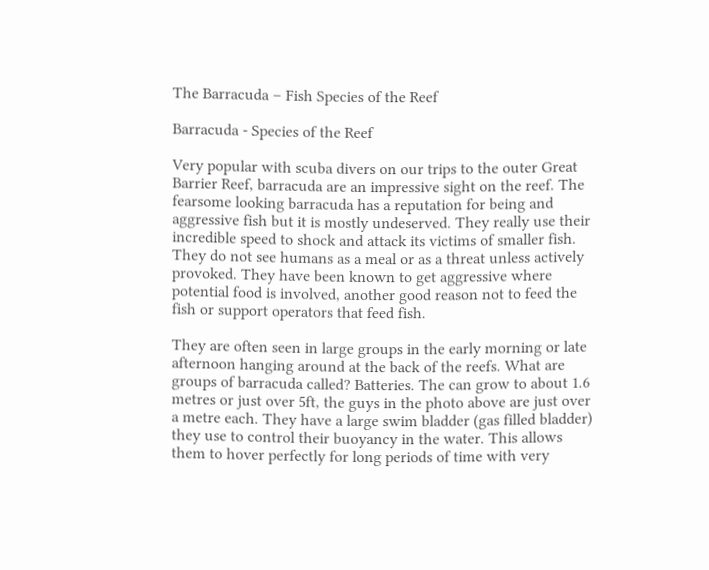The Barracuda – Fish Species of the Reef

Barracuda - Species of the Reef

Very popular with scuba divers on our trips to the outer Great Barrier Reef, barracuda are an impressive sight on the reef. The fearsome looking barracuda has a reputation for being and aggressive fish but it is mostly undeserved. They really use their incredible speed to shock and attack its victims of smaller fish. They do not see humans as a meal or as a threat unless actively provoked. They have been known to get aggressive where potential food is involved, another good reason not to feed the fish or support operators that feed fish.

They are often seen in large groups in the early morning or late afternoon hanging around at the back of the reefs. What are groups of barracuda called? Batteries. The can grow to about 1.6 metres or just over 5ft, the guys in the photo above are just over a metre each. They have a large swim bladder (gas filled bladder) they use to control their buoyancy in the water. This allows them to hover perfectly for long periods of time with very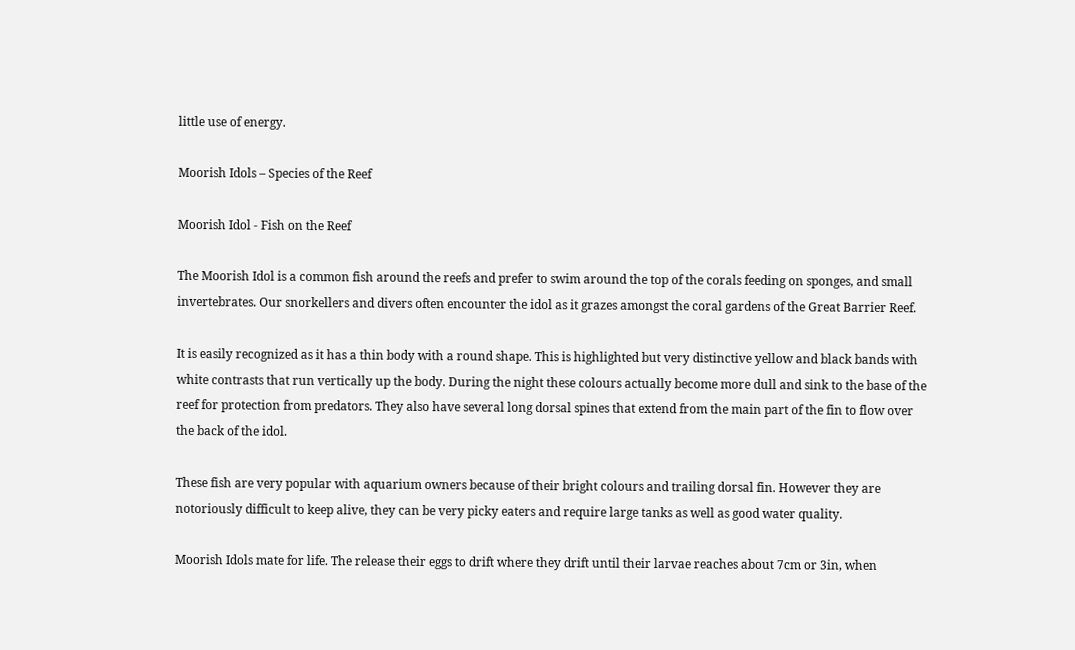little use of energy.

Moorish Idols – Species of the Reef

Moorish Idol - Fish on the Reef

The Moorish Idol is a common fish around the reefs and prefer to swim around the top of the corals feeding on sponges, and small invertebrates. Our snorkellers and divers often encounter the idol as it grazes amongst the coral gardens of the Great Barrier Reef.

It is easily recognized as it has a thin body with a round shape. This is highlighted but very distinctive yellow and black bands with white contrasts that run vertically up the body. During the night these colours actually become more dull and sink to the base of the reef for protection from predators. They also have several long dorsal spines that extend from the main part of the fin to flow over the back of the idol.

These fish are very popular with aquarium owners because of their bright colours and trailing dorsal fin. However they are notoriously difficult to keep alive, they can be very picky eaters and require large tanks as well as good water quality.

Moorish Idols mate for life. The release their eggs to drift where they drift until their larvae reaches about 7cm or 3in, when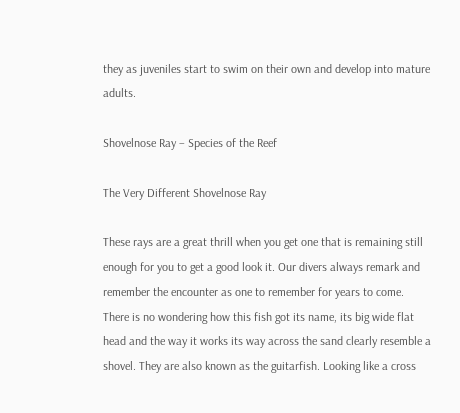they as juveniles start to swim on their own and develop into mature adults.

Shovelnose Ray – Species of the Reef

The Very Different Shovelnose Ray

These rays are a great thrill when you get one that is remaining still enough for you to get a good look it. Our divers always remark and remember the encounter as one to remember for years to come.
There is no wondering how this fish got its name, its big wide flat head and the way it works its way across the sand clearly resemble a shovel. They are also known as the guitarfish. Looking like a cross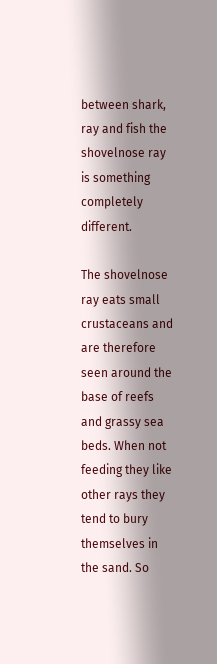between shark, ray and fish the shovelnose ray is something completely different.

The shovelnose ray eats small crustaceans and are therefore seen around the base of reefs and grassy sea beds. When not feeding they like other rays they tend to bury themselves in the sand. So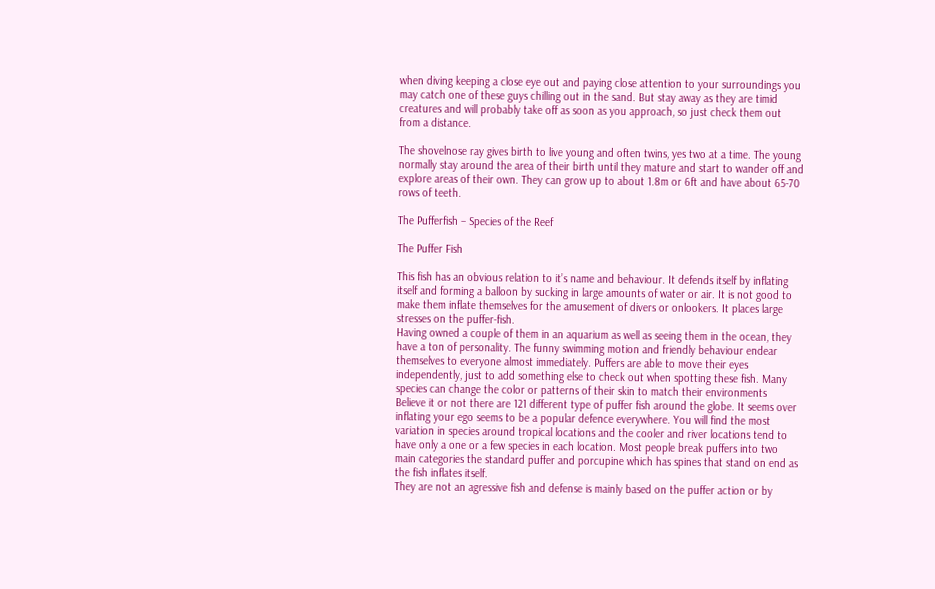when diving keeping a close eye out and paying close attention to your surroundings you may catch one of these guys chilling out in the sand. But stay away as they are timid creatures and will probably take off as soon as you approach, so just check them out from a distance.

The shovelnose ray gives birth to live young and often twins, yes two at a time. The young normally stay around the area of their birth until they mature and start to wander off and explore areas of their own. They can grow up to about 1.8m or 6ft and have about 65-70 rows of teeth.

The Pufferfish – Species of the Reef

The Puffer Fish

This fish has an obvious relation to it’s name and behaviour. It defends itself by inflating itself and forming a balloon by sucking in large amounts of water or air. It is not good to make them inflate themselves for the amusement of divers or onlookers. It places large stresses on the puffer-fish.
Having owned a couple of them in an aquarium as well as seeing them in the ocean, they have a ton of personality. The funny swimming motion and friendly behaviour endear themselves to everyone almost immediately. Puffers are able to move their eyes independently, just to add something else to check out when spotting these fish. Many species can change the color or patterns of their skin to match their environments
Believe it or not there are 121 different type of puffer fish around the globe. It seems over inflating your ego seems to be a popular defence everywhere. You will find the most variation in species around tropical locations and the cooler and river locations tend to have only a one or a few species in each location. Most people break puffers into two main categories the standard puffer and porcupine which has spines that stand on end as the fish inflates itself.
They are not an agressive fish and defense is mainly based on the puffer action or by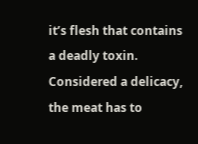it’s flesh that contains a deadly toxin. Considered a delicacy, the meat has to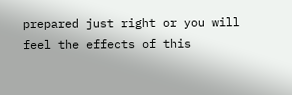prepared just right or you will feel the effects of this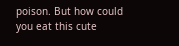poison. But how could you eat this cute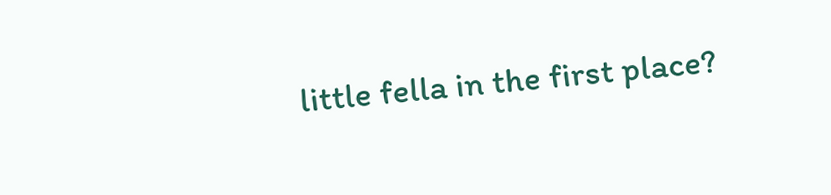little fella in the first place?